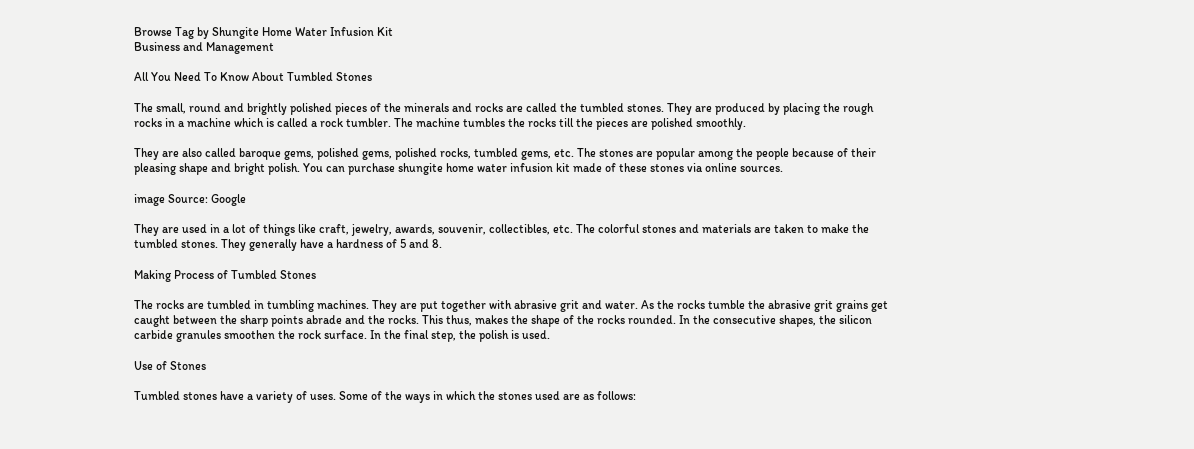Browse Tag by Shungite Home Water Infusion Kit
Business and Management

All You Need To Know About Tumbled Stones

The small, round and brightly polished pieces of the minerals and rocks are called the tumbled stones. They are produced by placing the rough rocks in a machine which is called a rock tumbler. The machine tumbles the rocks till the pieces are polished smoothly.

They are also called baroque gems, polished gems, polished rocks, tumbled gems, etc. The stones are popular among the people because of their pleasing shape and bright polish. You can purchase shungite home water infusion kit made of these stones via online sources.

image Source: Google

They are used in a lot of things like craft, jewelry, awards, souvenir, collectibles, etc. The colorful stones and materials are taken to make the tumbled stones. They generally have a hardness of 5 and 8.

Making Process of Tumbled Stones

The rocks are tumbled in tumbling machines. They are put together with abrasive grit and water. As the rocks tumble the abrasive grit grains get caught between the sharp points abrade and the rocks. This thus, makes the shape of the rocks rounded. In the consecutive shapes, the silicon carbide granules smoothen the rock surface. In the final step, the polish is used.

Use of Stones

Tumbled stones have a variety of uses. Some of the ways in which the stones used are as follows: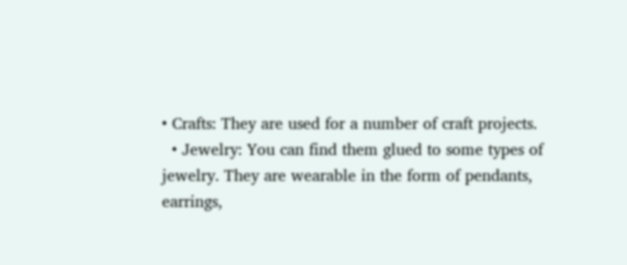• Crafts: They are used for a number of craft projects.
  • Jewelry: You can find them glued to some types of jewelry. They are wearable in the form of pendants, earrings,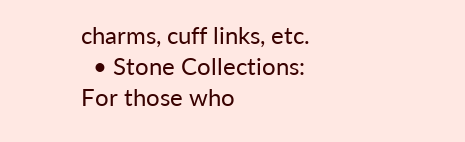charms, cuff links, etc.
  • Stone Collections: For those who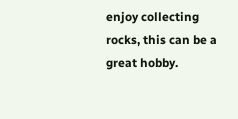enjoy collecting rocks, this can be a great hobby.